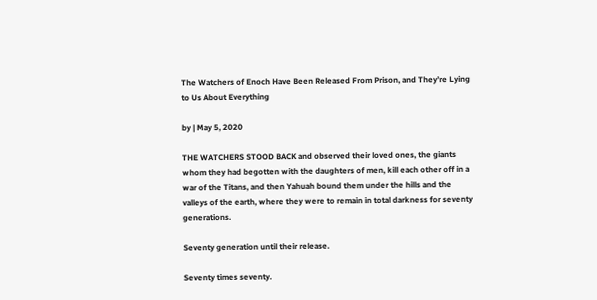The Watchers of Enoch Have Been Released From Prison, and They’re Lying to Us About Everything

by | May 5, 2020

THE WATCHERS STOOD BACK and observed their loved ones, the giants whom they had begotten with the daughters of men, kill each other off in a war of the Titans, and then Yahuah bound them under the hills and the valleys of the earth, where they were to remain in total darkness for seventy generations.

Seventy generation until their release.

Seventy times seventy.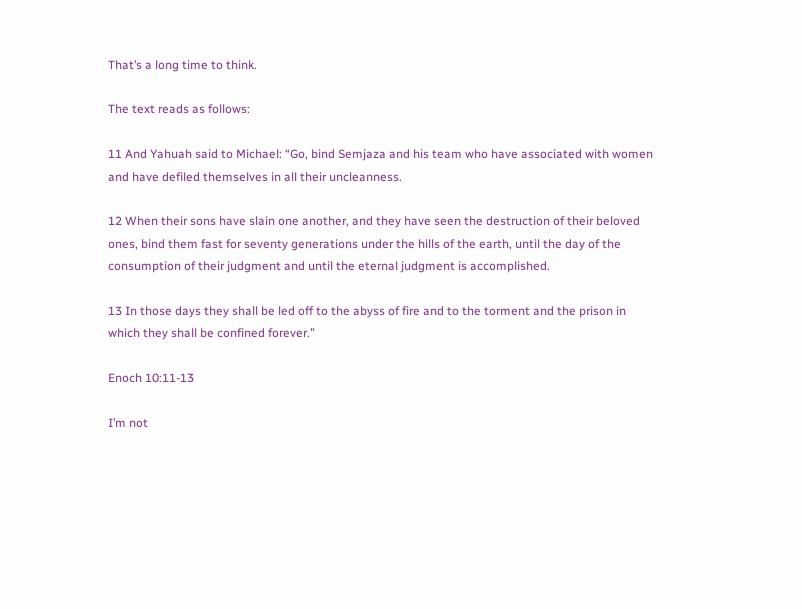That’s a long time to think.

The text reads as follows:

11 And Yahuah said to Michael: “Go, bind Semjaza and his team who have associated with women and have defiled themselves in all their uncleanness.

12 When their sons have slain one another, and they have seen the destruction of their beloved ones, bind them fast for seventy generations under the hills of the earth, until the day of the consumption of their judgment and until the eternal judgment is accomplished.

13 In those days they shall be led off to the abyss of fire and to the torment and the prison in which they shall be confined forever.”

Enoch 10:11-13

I’m not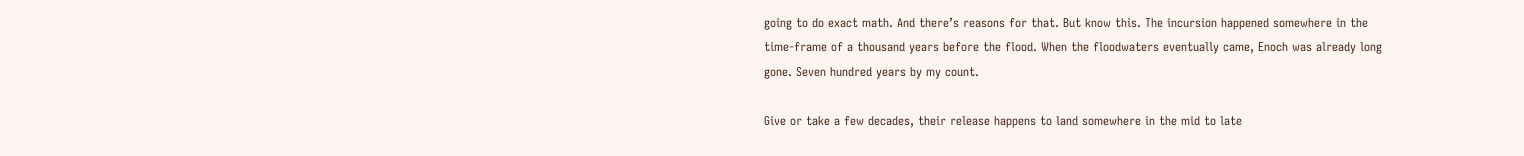going to do exact math. And there’s reasons for that. But know this. The incursion happened somewhere in the time-frame of a thousand years before the flood. When the floodwaters eventually came, Enoch was already long gone. Seven hundred years by my count.

Give or take a few decades, their release happens to land somewhere in the mid to late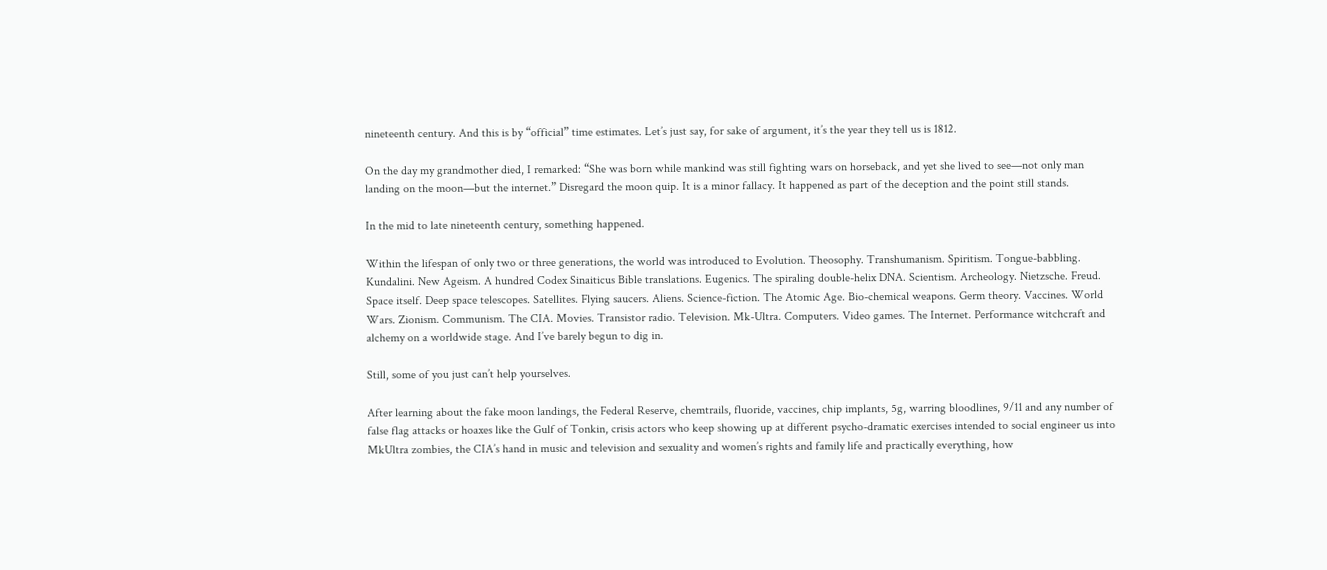nineteenth century. And this is by “official” time estimates. Let’s just say, for sake of argument, it’s the year they tell us is 1812.

On the day my grandmother died, I remarked: “She was born while mankind was still fighting wars on horseback, and yet she lived to see—not only man landing on the moon—but the internet.” Disregard the moon quip. It is a minor fallacy. It happened as part of the deception and the point still stands.

In the mid to late nineteenth century, something happened.

Within the lifespan of only two or three generations, the world was introduced to Evolution. Theosophy. Transhumanism. Spiritism. Tongue-babbling. Kundalini. New Ageism. A hundred Codex Sinaiticus Bible translations. Eugenics. The spiraling double-helix DNA. Scientism. Archeology. Nietzsche. Freud. Space itself. Deep space telescopes. Satellites. Flying saucers. Aliens. Science-fiction. The Atomic Age. Bio-chemical weapons. Germ theory. Vaccines. World Wars. Zionism. Communism. The CIA. Movies. Transistor radio. Television. Mk-Ultra. Computers. Video games. The Internet. Performance witchcraft and alchemy on a worldwide stage. And I’ve barely begun to dig in.

Still, some of you just can’t help yourselves.

After learning about the fake moon landings, the Federal Reserve, chemtrails, fluoride, vaccines, chip implants, 5g, warring bloodlines, 9/11 and any number of false flag attacks or hoaxes like the Gulf of Tonkin, crisis actors who keep showing up at different psycho-dramatic exercises intended to social engineer us into MkUltra zombies, the CIA’s hand in music and television and sexuality and women’s rights and family life and practically everything, how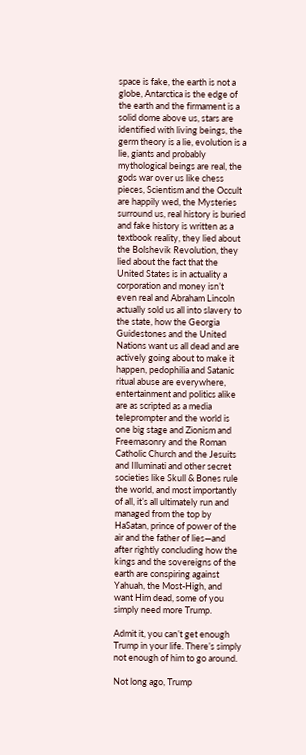space is fake, the earth is not a globe, Antarctica is the edge of the earth and the firmament is a solid dome above us, stars are identified with living beings, the germ theory is a lie, evolution is a lie, giants and probably mythological beings are real, the gods war over us like chess pieces, Scientism and the Occult are happily wed, the Mysteries surround us, real history is buried and fake history is written as a textbook reality, they lied about the Bolshevik Revolution, they lied about the fact that the United States is in actuality a corporation and money isn’t even real and Abraham Lincoln actually sold us all into slavery to the state, how the Georgia Guidestones and the United Nations want us all dead and are actively going about to make it happen, pedophilia and Satanic ritual abuse are everywhere, entertainment and politics alike are as scripted as a media teleprompter and the world is one big stage and Zionism and Freemasonry and the Roman Catholic Church and the Jesuits and Illuminati and other secret societies like Skull & Bones rule the world, and most importantly of all, it’s all ultimately run and managed from the top by HaSatan, prince of power of the air and the father of lies—and after rightly concluding how the kings and the sovereigns of the earth are conspiring against Yahuah, the Most-High, and want Him dead, some of you simply need more Trump.

Admit it, you can’t get enough Trump in your life. There’s simply not enough of him to go around.

Not long ago, Trump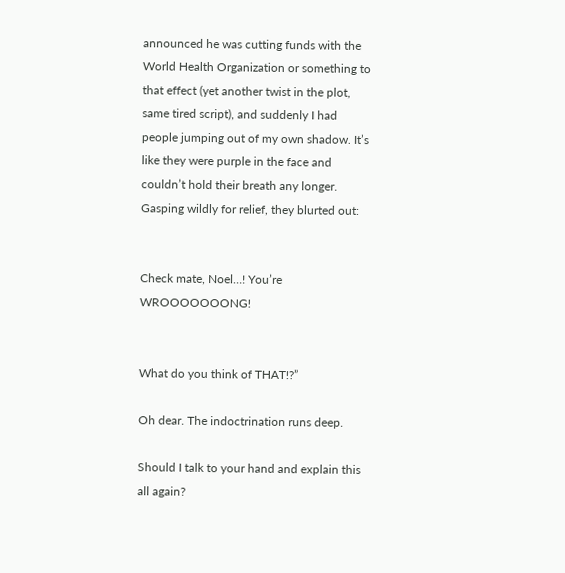announced he was cutting funds with the World Health Organization or something to that effect (yet another twist in the plot, same tired script), and suddenly I had people jumping out of my own shadow. It’s like they were purple in the face and couldn’t hold their breath any longer. Gasping wildly for relief, they blurted out:


Check mate, Noel…! You’re WROOOOOOONG!


What do you think of THAT!?”

Oh dear. The indoctrination runs deep.

Should I talk to your hand and explain this all again?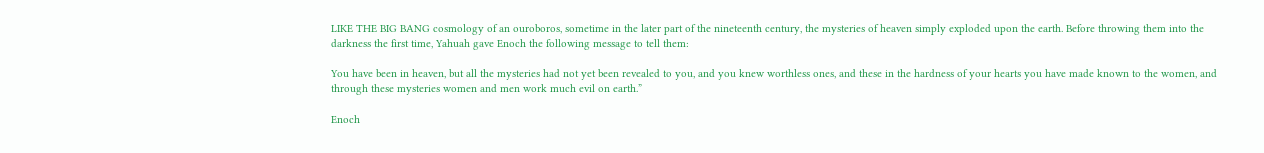LIKE THE BIG BANG cosmology of an ouroboros, sometime in the later part of the nineteenth century, the mysteries of heaven simply exploded upon the earth. Before throwing them into the darkness the first time, Yahuah gave Enoch the following message to tell them:

You have been in heaven, but all the mysteries had not yet been revealed to you, and you knew worthless ones, and these in the hardness of your hearts you have made known to the women, and through these mysteries women and men work much evil on earth.”

Enoch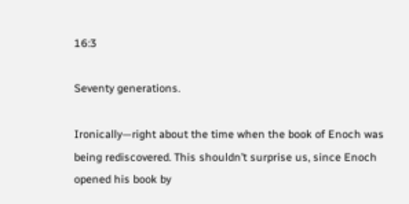16:3

Seventy generations.

Ironically—right about the time when the book of Enoch was being rediscovered. This shouldn’t surprise us, since Enoch opened his book by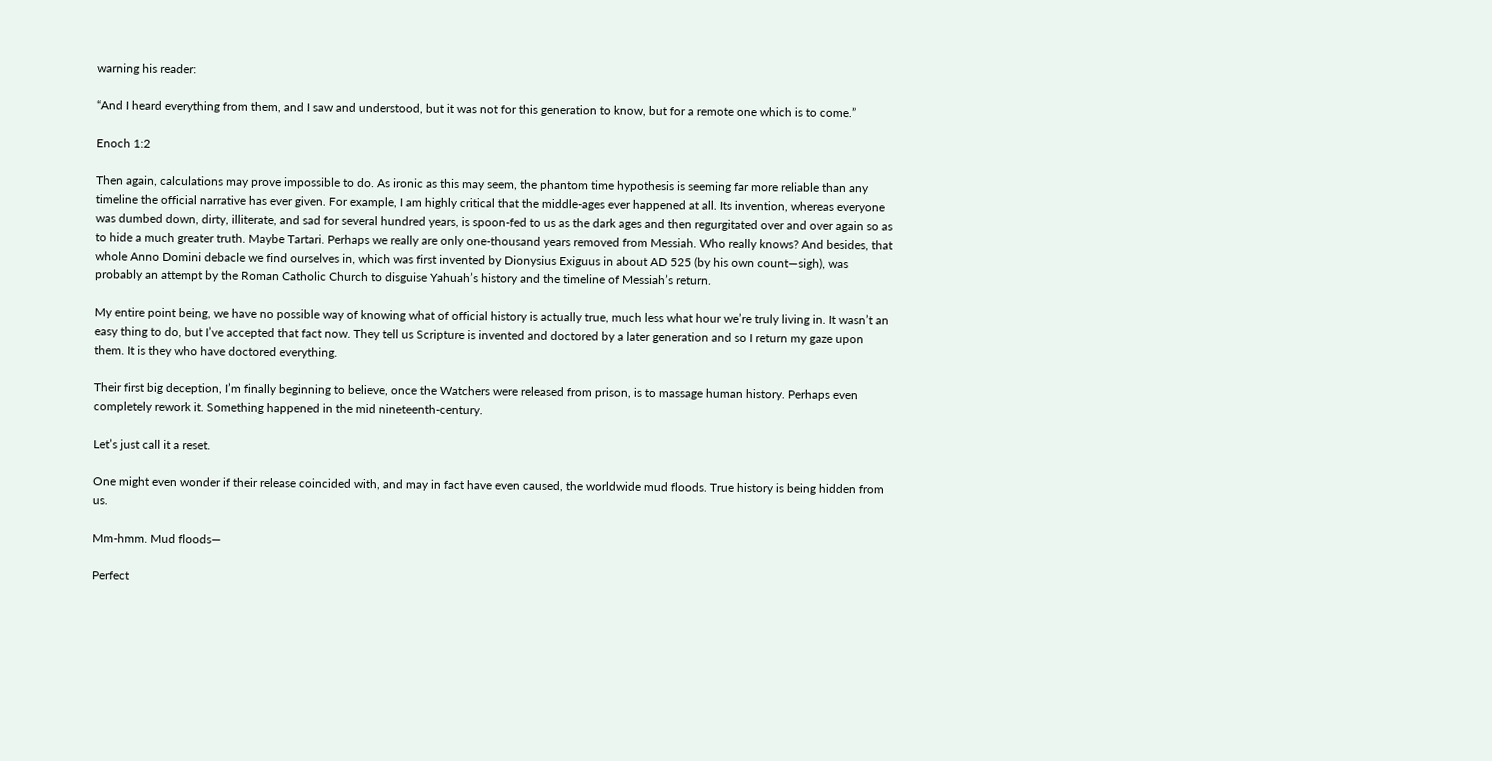warning his reader:

“And I heard everything from them, and I saw and understood, but it was not for this generation to know, but for a remote one which is to come.”

Enoch 1:2

Then again, calculations may prove impossible to do. As ironic as this may seem, the phantom time hypothesis is seeming far more reliable than any timeline the official narrative has ever given. For example, I am highly critical that the middle-ages ever happened at all. Its invention, whereas everyone was dumbed down, dirty, illiterate, and sad for several hundred years, is spoon-fed to us as the dark ages and then regurgitated over and over again so as to hide a much greater truth. Maybe Tartari. Perhaps we really are only one-thousand years removed from Messiah. Who really knows? And besides, that whole Anno Domini debacle we find ourselves in, which was first invented by Dionysius Exiguus in about AD 525 (by his own count—sigh), was probably an attempt by the Roman Catholic Church to disguise Yahuah’s history and the timeline of Messiah’s return.

My entire point being, we have no possible way of knowing what of official history is actually true, much less what hour we’re truly living in. It wasn’t an easy thing to do, but I’ve accepted that fact now. They tell us Scripture is invented and doctored by a later generation and so I return my gaze upon them. It is they who have doctored everything.

Their first big deception, I’m finally beginning to believe, once the Watchers were released from prison, is to massage human history. Perhaps even completely rework it. Something happened in the mid nineteenth-century.

Let’s just call it a reset.

One might even wonder if their release coincided with, and may in fact have even caused, the worldwide mud floods. True history is being hidden from us.

Mm-hmm. Mud floods—

Perfect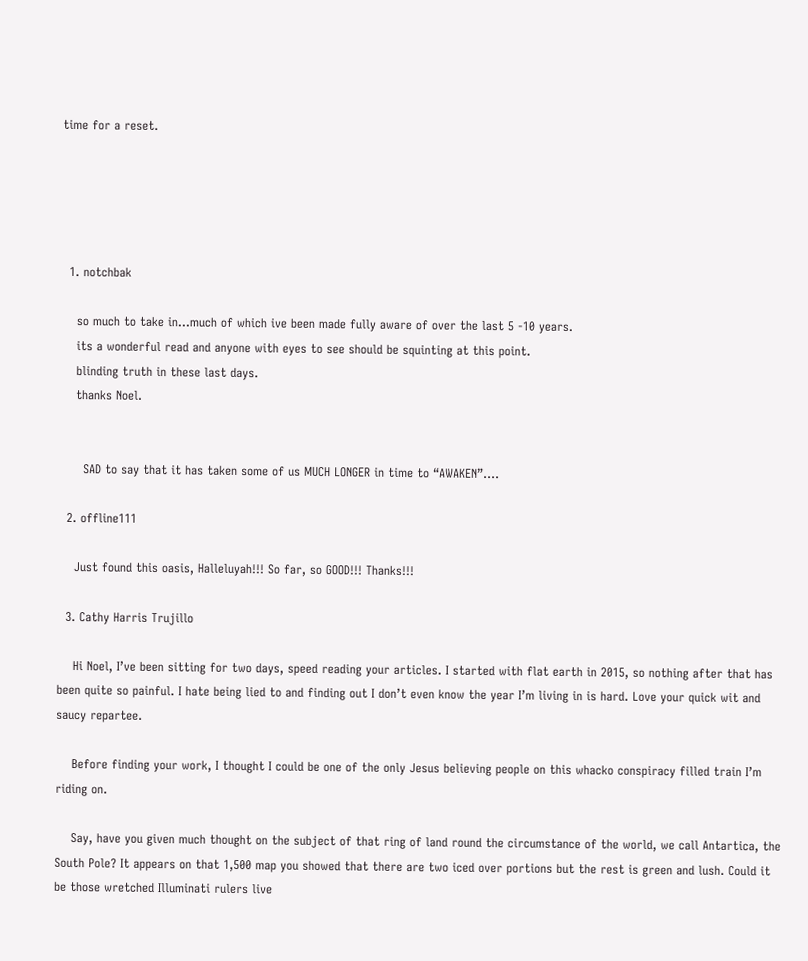time for a reset.





  1. notchbak

    so much to take in…much of which ive been made fully aware of over the last 5 -10 years.
    its a wonderful read and anyone with eyes to see should be squinting at this point.
    blinding truth in these last days.
    thanks Noel.


      SAD to say that it has taken some of us MUCH LONGER in time to “AWAKEN”….

  2. offline111

    Just found this oasis, Halleluyah!!! So far, so GOOD!!! Thanks!!!

  3. Cathy Harris Trujillo

    Hi Noel, I’ve been sitting for two days, speed reading your articles. I started with flat earth in 2015, so nothing after that has been quite so painful. I hate being lied to and finding out I don’t even know the year I’m living in is hard. Love your quick wit and saucy repartee.

    Before finding your work, I thought I could be one of the only Jesus believing people on this whacko conspiracy filled train I’m riding on.

    Say, have you given much thought on the subject of that ring of land round the circumstance of the world, we call Antartica, the South Pole? It appears on that 1,500 map you showed that there are two iced over portions but the rest is green and lush. Could it be those wretched Illuminati rulers live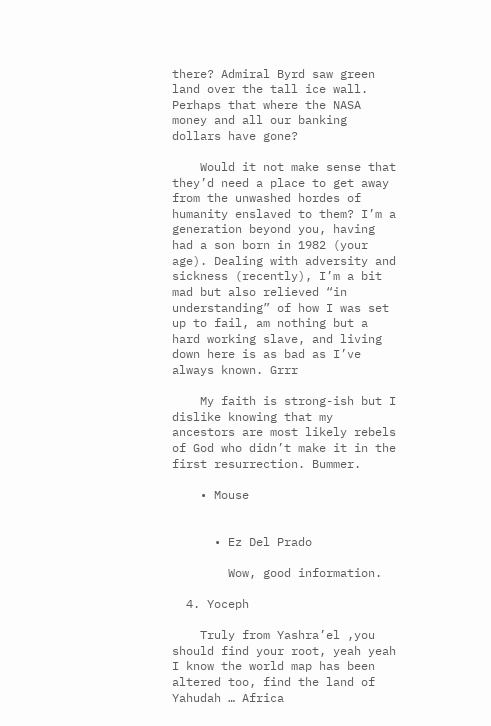there? Admiral Byrd saw green land over the tall ice wall. Perhaps that where the NASA money and all our banking dollars have gone?

    Would it not make sense that they’d need a place to get away from the unwashed hordes of humanity enslaved to them? I’m a generation beyond you, having had a son born in 1982 (your age). Dealing with adversity and sickness (recently), I’m a bit mad but also relieved “in understanding” of how I was set up to fail, am nothing but a hard working slave, and living down here is as bad as I’ve always known. Grrr

    My faith is strong-ish but I dislike knowing that my ancestors are most likely rebels of God who didn’t make it in the first resurrection. Bummer.

    • Mouse


      • Ez Del Prado

        Wow, good information.

  4. Yoceph

    Truly from Yashra’el ,you should find your root, yeah yeah I know the world map has been altered too, find the land of Yahudah … Africa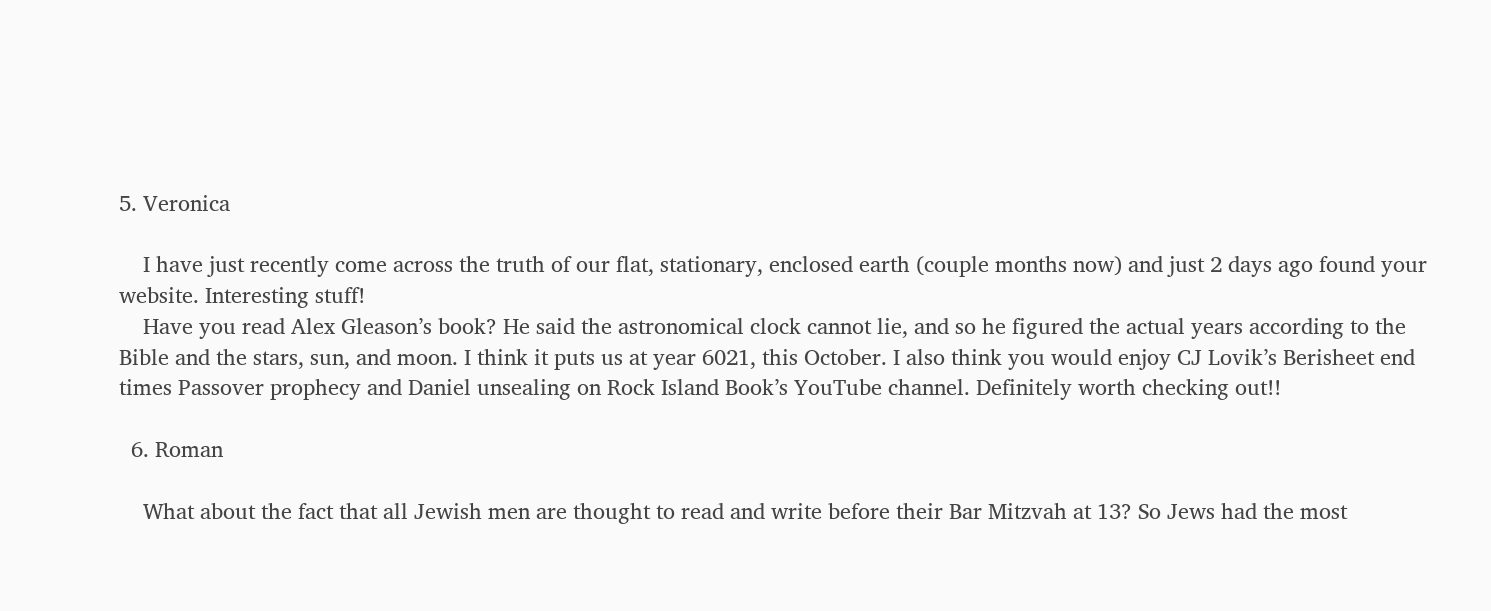5. Veronica

    I have just recently come across the truth of our flat, stationary, enclosed earth (couple months now) and just 2 days ago found your website. Interesting stuff!
    Have you read Alex Gleason’s book? He said the astronomical clock cannot lie, and so he figured the actual years according to the Bible and the stars, sun, and moon. I think it puts us at year 6021, this October. I also think you would enjoy CJ Lovik’s Berisheet end times Passover prophecy and Daniel unsealing on Rock Island Book’s YouTube channel. Definitely worth checking out!!

  6. Roman

    What about the fact that all Jewish men are thought to read and write before their Bar Mitzvah at 13? So Jews had the most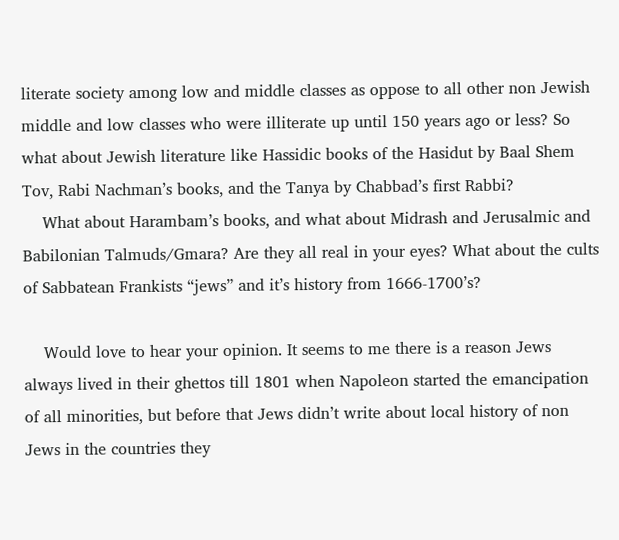literate society among low and middle classes as oppose to all other non Jewish middle and low classes who were illiterate up until 150 years ago or less? So what about Jewish literature like Hassidic books of the Hasidut by Baal Shem Tov, Rabi Nachman’s books, and the Tanya by Chabbad’s first Rabbi?
    What about Harambam’s books, and what about Midrash and Jerusalmic and Babilonian Talmuds/Gmara? Are they all real in your eyes? What about the cults of Sabbatean Frankists “jews” and it’s history from 1666-1700’s?

    Would love to hear your opinion. It seems to me there is a reason Jews always lived in their ghettos till 1801 when Napoleon started the emancipation of all minorities, but before that Jews didn’t write about local history of non Jews in the countries they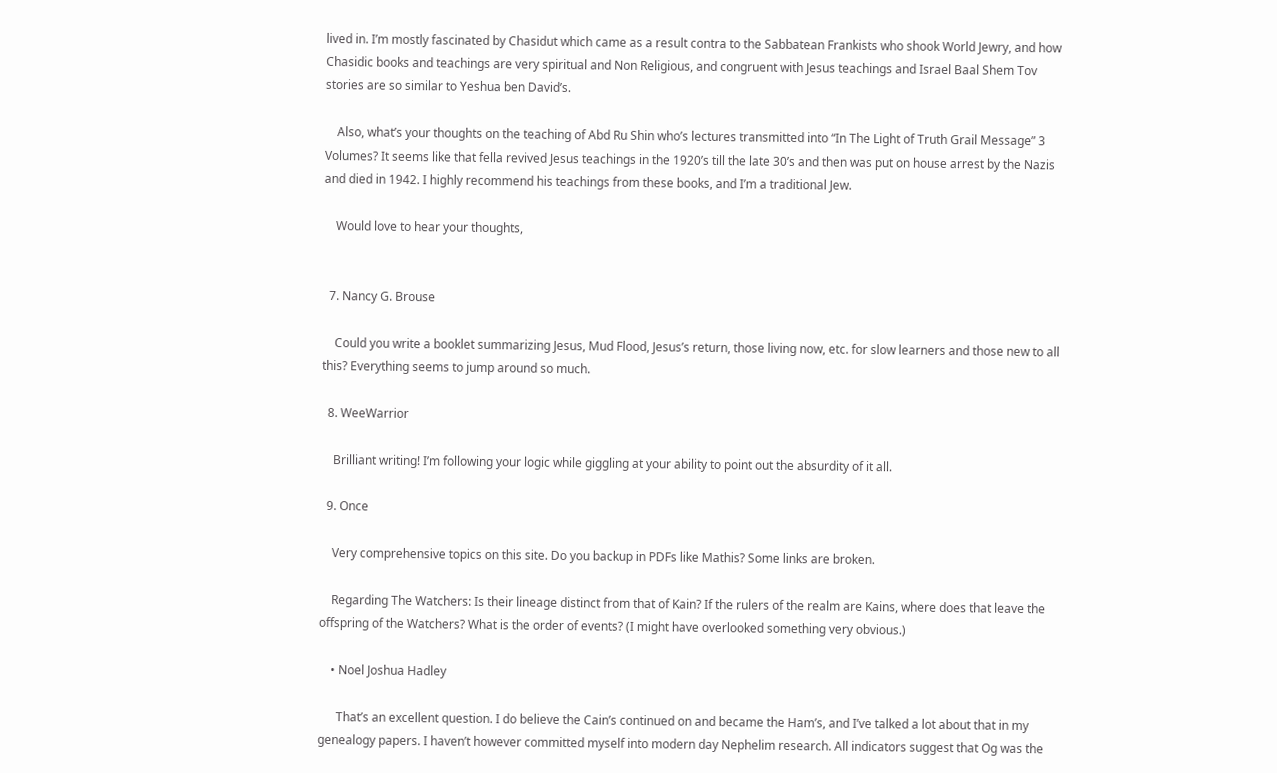lived in. I’m mostly fascinated by Chasidut which came as a result contra to the Sabbatean Frankists who shook World Jewry, and how Chasidic books and teachings are very spiritual and Non Religious, and congruent with Jesus teachings and Israel Baal Shem Tov stories are so similar to Yeshua ben David’s.

    Also, what’s your thoughts on the teaching of Abd Ru Shin who’s lectures transmitted into “In The Light of Truth Grail Message” 3 Volumes? It seems like that fella revived Jesus teachings in the 1920’s till the late 30’s and then was put on house arrest by the Nazis and died in 1942. I highly recommend his teachings from these books, and I’m a traditional Jew.

    Would love to hear your thoughts,


  7. Nancy G. Brouse

    Could you write a booklet summarizing Jesus, Mud Flood, Jesus’s return, those living now, etc. for slow learners and those new to all this? Everything seems to jump around so much.

  8. WeeWarrior

    Brilliant writing! I’m following your logic while giggling at your ability to point out the absurdity of it all.

  9. Once

    Very comprehensive topics on this site. Do you backup in PDFs like Mathis? Some links are broken.

    Regarding The Watchers: Is their lineage distinct from that of Kain? If the rulers of the realm are Kains, where does that leave the offspring of the Watchers? What is the order of events? (I might have overlooked something very obvious.)

    • Noel Joshua Hadley

      That’s an excellent question. I do believe the Cain’s continued on and became the Ham’s, and I’ve talked a lot about that in my genealogy papers. I haven’t however committed myself into modern day Nephelim research. All indicators suggest that Og was the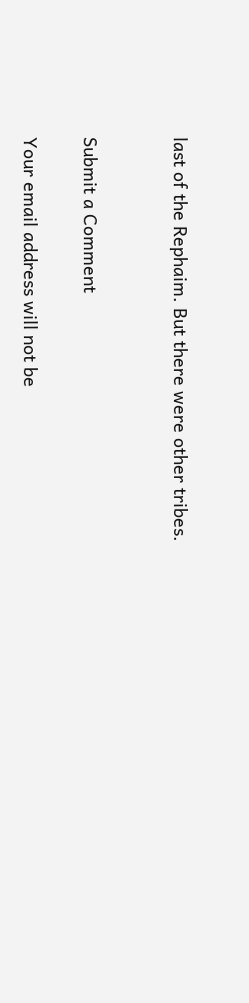last of the Rephaim. But there were other tribes.


Submit a Comment

Your email address will not be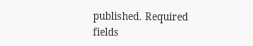published. Required fields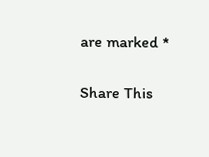are marked *

Share This